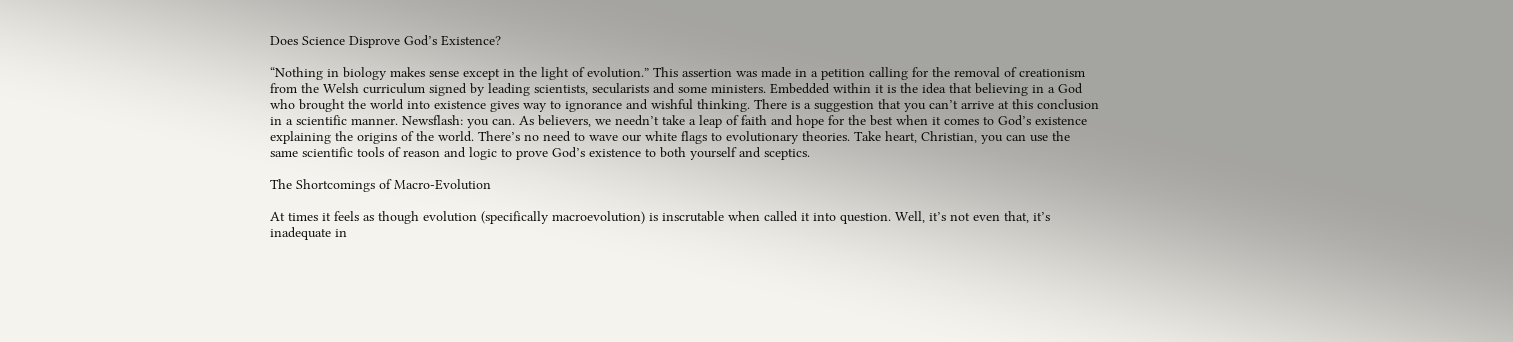Does Science Disprove God’s Existence?

“Nothing in biology makes sense except in the light of evolution.” This assertion was made in a petition calling for the removal of creationism from the Welsh curriculum signed by leading scientists, secularists and some ministers. Embedded within it is the idea that believing in a God who brought the world into existence gives way to ignorance and wishful thinking. There is a suggestion that you can’t arrive at this conclusion in a scientific manner. Newsflash: you can. As believers, we needn’t take a leap of faith and hope for the best when it comes to God’s existence explaining the origins of the world. There’s no need to wave our white flags to evolutionary theories. Take heart, Christian, you can use the same scientific tools of reason and logic to prove God’s existence to both yourself and sceptics.

The Shortcomings of Macro-Evolution

At times it feels as though evolution (specifically macroevolution) is inscrutable when called it into question. Well, it’s not even that, it’s inadequate in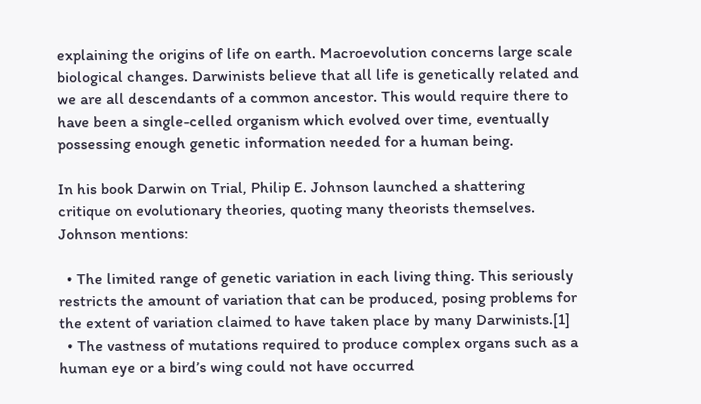explaining the origins of life on earth. Macroevolution concerns large scale biological changes. Darwinists believe that all life is genetically related and we are all descendants of a common ancestor. This would require there to have been a single-celled organism which evolved over time, eventually possessing enough genetic information needed for a human being.

In his book Darwin on Trial, Philip E. Johnson launched a shattering critique on evolutionary theories, quoting many theorists themselves. Johnson mentions:

  • The limited range of genetic variation in each living thing. This seriously restricts the amount of variation that can be produced, posing problems for the extent of variation claimed to have taken place by many Darwinists.[1]
  • The vastness of mutations required to produce complex organs such as a human eye or a bird’s wing could not have occurred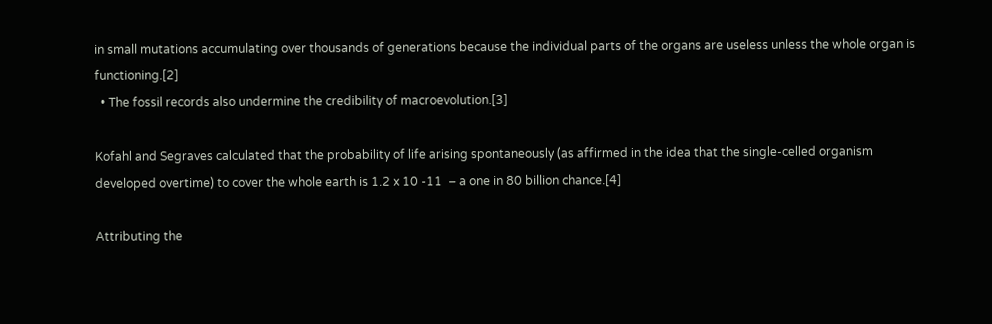in small mutations accumulating over thousands of generations because the individual parts of the organs are useless unless the whole organ is functioning.[2]
  • The fossil records also undermine the credibility of macroevolution.[3]

Kofahl and Segraves calculated that the probability of life arising spontaneously (as affirmed in the idea that the single-celled organism developed overtime) to cover the whole earth is 1.2 x 10 -11  – a one in 80 billion chance.[4]

Attributing the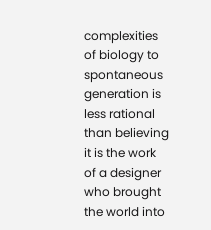complexities of biology to spontaneous generation is less rational than believing it is the work of a designer who brought the world into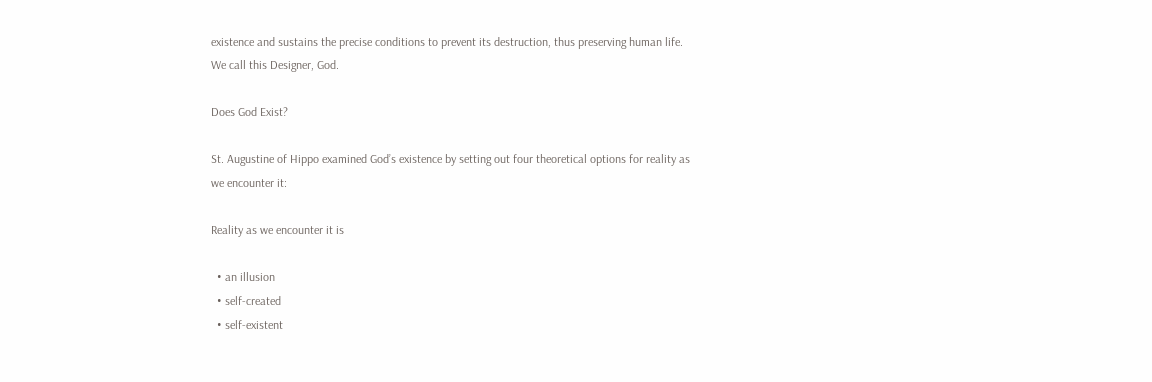existence and sustains the precise conditions to prevent its destruction, thus preserving human life. We call this Designer, God.

Does God Exist?

St. Augustine of Hippo examined God’s existence by setting out four theoretical options for reality as we encounter it:

Reality as we encounter it is

  • an illusion
  • self-created
  • self-existent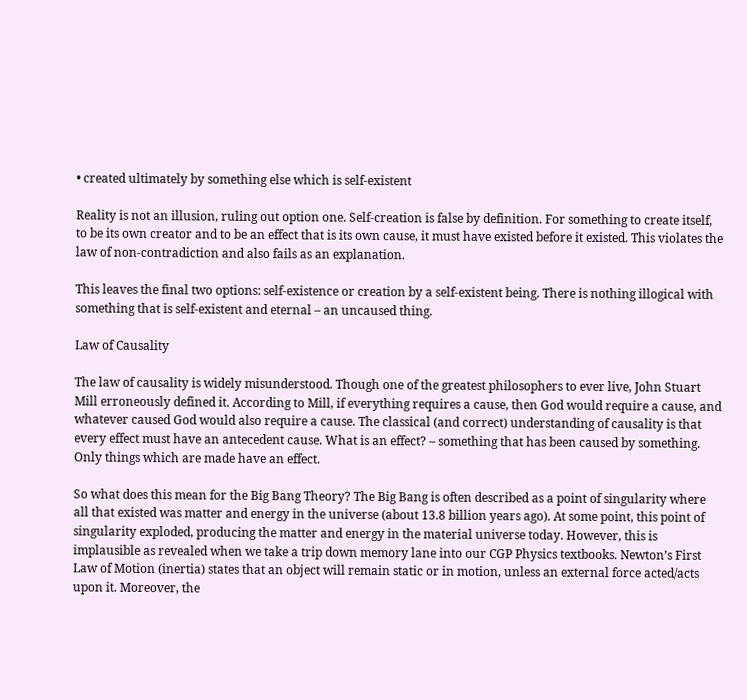• created ultimately by something else which is self-existent

Reality is not an illusion, ruling out option one. Self-creation is false by definition. For something to create itself, to be its own creator and to be an effect that is its own cause, it must have existed before it existed. This violates the law of non-contradiction and also fails as an explanation.

This leaves the final two options: self-existence or creation by a self-existent being. There is nothing illogical with something that is self-existent and eternal – an uncaused thing.

Law of Causality

The law of causality is widely misunderstood. Though one of the greatest philosophers to ever live, John Stuart Mill erroneously defined it. According to Mill, if everything requires a cause, then God would require a cause, and whatever caused God would also require a cause. The classical (and correct) understanding of causality is that every effect must have an antecedent cause. What is an effect? – something that has been caused by something. Only things which are made have an effect.

So what does this mean for the Big Bang Theory? The Big Bang is often described as a point of singularity where all that existed was matter and energy in the universe (about 13.8 billion years ago). At some point, this point of singularity exploded, producing the matter and energy in the material universe today. However, this is implausible as revealed when we take a trip down memory lane into our CGP Physics textbooks. Newton’s First Law of Motion (inertia) states that an object will remain static or in motion, unless an external force acted/acts upon it. Moreover, the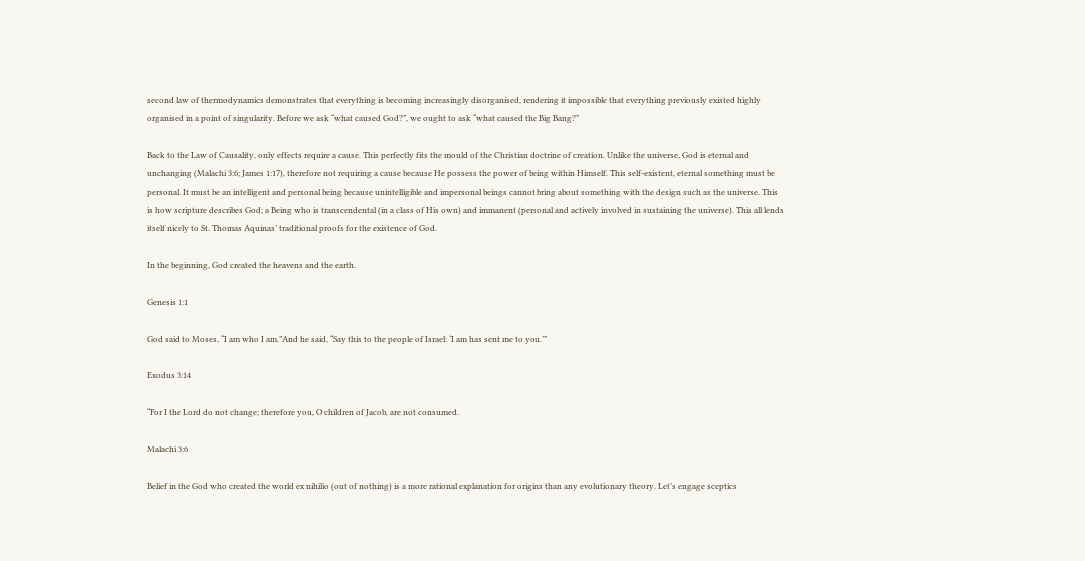second law of thermodynamics demonstrates that everything is becoming increasingly disorganised, rendering it impossible that everything previously existed highly organised in a point of singularity. Before we ask “what caused God?”, we ought to ask “what caused the Big Bang?”

Back to the Law of Causality, only effects require a cause. This perfectly fits the mould of the Christian doctrine of creation. Unlike the universe, God is eternal and unchanging (Malachi 3:6; James 1:17), therefore not requiring a cause because He possess the power of being within Himself. This self-existent, eternal something must be personal. It must be an intelligent and personal being because unintelligible and impersonal beings cannot bring about something with the design such as the universe. This is how scripture describes God; a Being who is transcendental (in a class of His own) and immanent (personal and actively involved in sustaining the universe). This all lends itself nicely to St. Thomas Aquinas’ traditional proofs for the existence of God.

In the beginning, God created the heavens and the earth.

Genesis 1:1

God said to Moses, “I am who I am.”And he said, “Say this to the people of Israel: ‘I am has sent me to you.’”

Exodus 3:14

“For I the Lord do not change; therefore you, O children of Jacob, are not consumed.

Malachi 3:6

Belief in the God who created the world ex nihilio (out of nothing) is a more rational explanation for origins than any evolutionary theory. Let’s engage sceptics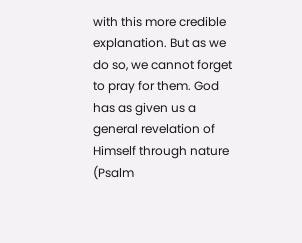with this more credible explanation. But as we do so, we cannot forget to pray for them. God has as given us a general revelation of Himself through nature (Psalm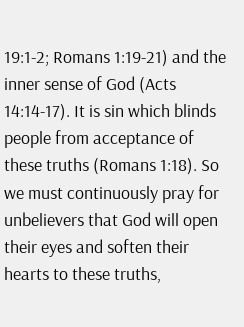19:1-2; Romans 1:19-21) and the inner sense of God (Acts 14:14-17). It is sin which blinds people from acceptance of these truths (Romans 1:18). So we must continuously pray for unbelievers that God will open their eyes and soften their hearts to these truths,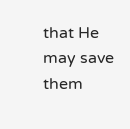that He may save them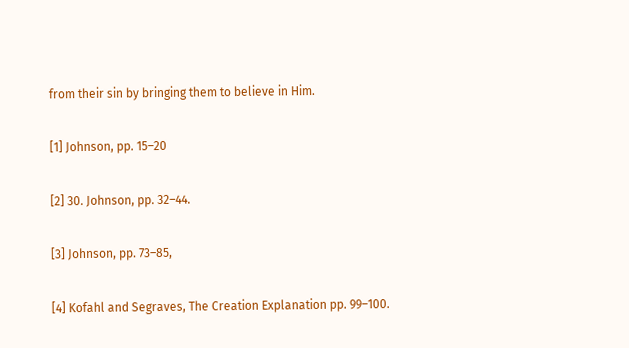from their sin by bringing them to believe in Him.

[1] Johnson, pp. 15–20

[2] 30. Johnson, pp. 32–44.

[3] Johnson, pp. 73–85,

[4] Kofahl and Segraves, The Creation Explanation pp. 99–100.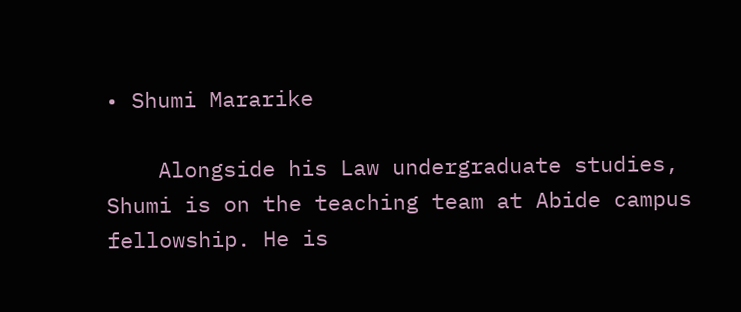• Shumi Mararike

    Alongside his Law undergraduate studies, Shumi is on the teaching team at Abide campus fellowship. He is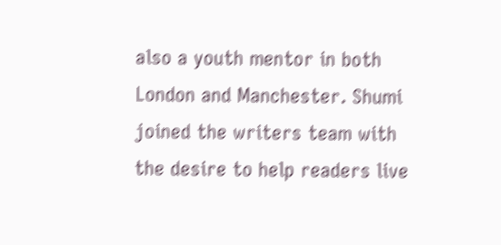also a youth mentor in both London and Manchester. Shumi joined the writers team with the desire to help readers live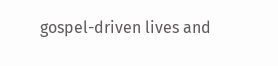gospel-driven lives and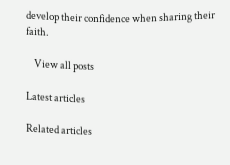develop their confidence when sharing their faith.

    View all posts

Latest articles

Related articles